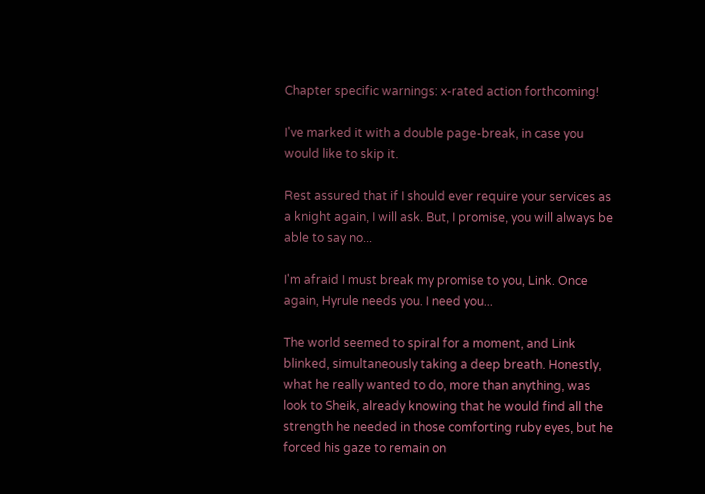Chapter specific warnings: x-rated action forthcoming!

I've marked it with a double page-break, in case you would like to skip it.

Rest assured that if I should ever require your services as a knight again, I will ask. But, I promise, you will always be able to say no...

I'm afraid I must break my promise to you, Link. Once again, Hyrule needs you. I need you...

The world seemed to spiral for a moment, and Link blinked, simultaneously taking a deep breath. Honestly, what he really wanted to do, more than anything, was look to Sheik, already knowing that he would find all the strength he needed in those comforting ruby eyes, but he forced his gaze to remain on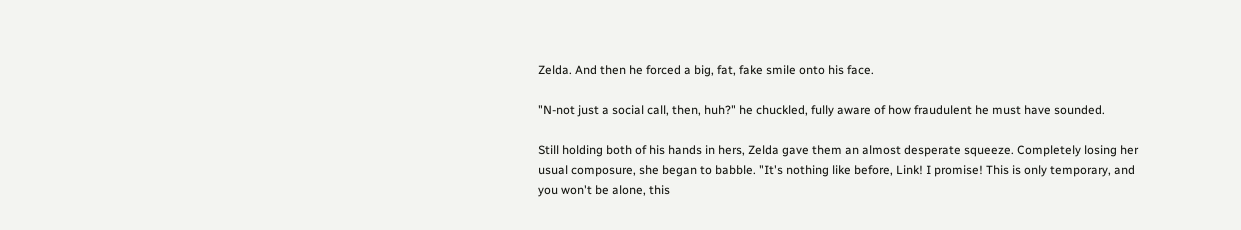Zelda. And then he forced a big, fat, fake smile onto his face.

"N-not just a social call, then, huh?" he chuckled, fully aware of how fraudulent he must have sounded.

Still holding both of his hands in hers, Zelda gave them an almost desperate squeeze. Completely losing her usual composure, she began to babble. "It's nothing like before, Link! I promise! This is only temporary, and you won't be alone, this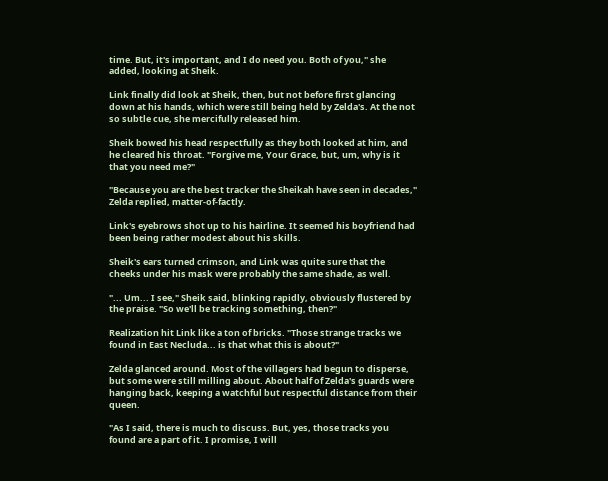time. But, it's important, and I do need you. Both of you," she added, looking at Sheik.

Link finally did look at Sheik, then, but not before first glancing down at his hands, which were still being held by Zelda's. At the not so subtle cue, she mercifully released him.

Sheik bowed his head respectfully as they both looked at him, and he cleared his throat. "Forgive me, Your Grace, but, um, why is it that you need me?"

"Because you are the best tracker the Sheikah have seen in decades," Zelda replied, matter-of-factly.

Link's eyebrows shot up to his hairline. It seemed his boyfriend had been being rather modest about his skills.

Sheik's ears turned crimson, and Link was quite sure that the cheeks under his mask were probably the same shade, as well.

"... Um... I see," Sheik said, blinking rapidly, obviously flustered by the praise. "So we'll be tracking something, then?"

Realization hit Link like a ton of bricks. "Those strange tracks we found in East Necluda... is that what this is about?"

Zelda glanced around. Most of the villagers had begun to disperse, but some were still milling about. About half of Zelda's guards were hanging back, keeping a watchful but respectful distance from their queen.

"As I said, there is much to discuss. But, yes, those tracks you found are a part of it. I promise, I will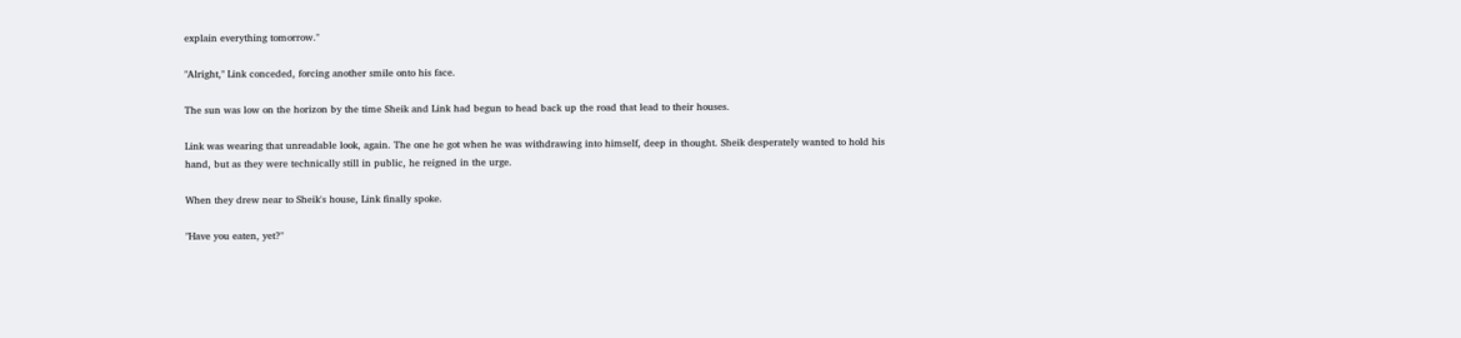explain everything tomorrow."

"Alright," Link conceded, forcing another smile onto his face.

The sun was low on the horizon by the time Sheik and Link had begun to head back up the road that lead to their houses.

Link was wearing that unreadable look, again. The one he got when he was withdrawing into himself, deep in thought. Sheik desperately wanted to hold his hand, but as they were technically still in public, he reigned in the urge.

When they drew near to Sheik's house, Link finally spoke.

"Have you eaten, yet?"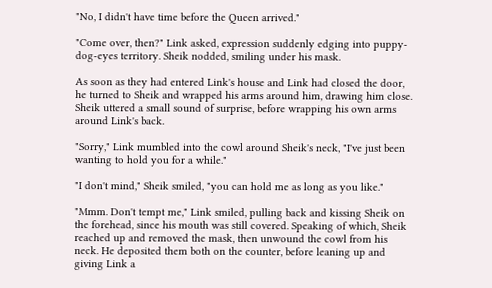"No, I didn't have time before the Queen arrived."

"Come over, then?" Link asked, expression suddenly edging into puppy-dog-eyes territory. Sheik nodded, smiling under his mask.

As soon as they had entered Link's house and Link had closed the door, he turned to Sheik and wrapped his arms around him, drawing him close. Sheik uttered a small sound of surprise, before wrapping his own arms around Link's back.

"Sorry," Link mumbled into the cowl around Sheik's neck, "I've just been wanting to hold you for a while."

"I don't mind," Sheik smiled, "you can hold me as long as you like."

"Mmm. Don't tempt me," Link smiled, pulling back and kissing Sheik on the forehead, since his mouth was still covered. Speaking of which, Sheik reached up and removed the mask, then unwound the cowl from his neck. He deposited them both on the counter, before leaning up and giving Link a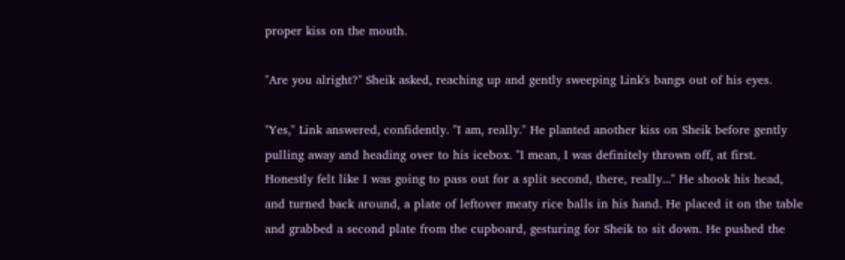proper kiss on the mouth.

"Are you alright?" Sheik asked, reaching up and gently sweeping Link's bangs out of his eyes.

"Yes," Link answered, confidently. "I am, really." He planted another kiss on Sheik before gently pulling away and heading over to his icebox. "I mean, I was definitely thrown off, at first. Honestly felt like I was going to pass out for a split second, there, really..." He shook his head, and turned back around, a plate of leftover meaty rice balls in his hand. He placed it on the table and grabbed a second plate from the cupboard, gesturing for Sheik to sit down. He pushed the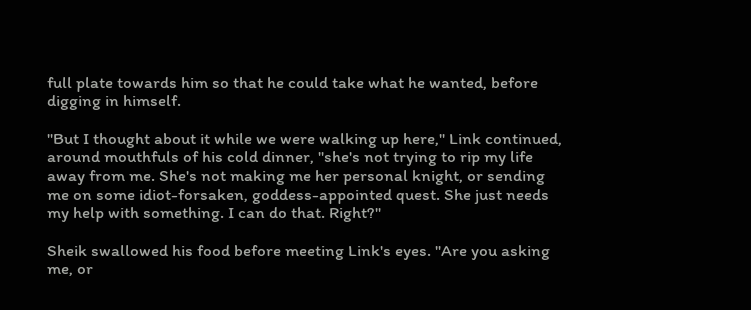full plate towards him so that he could take what he wanted, before digging in himself.

"But I thought about it while we were walking up here," Link continued, around mouthfuls of his cold dinner, "she's not trying to rip my life away from me. She's not making me her personal knight, or sending me on some idiot-forsaken, goddess-appointed quest. She just needs my help with something. I can do that. Right?"

Sheik swallowed his food before meeting Link's eyes. "Are you asking me, or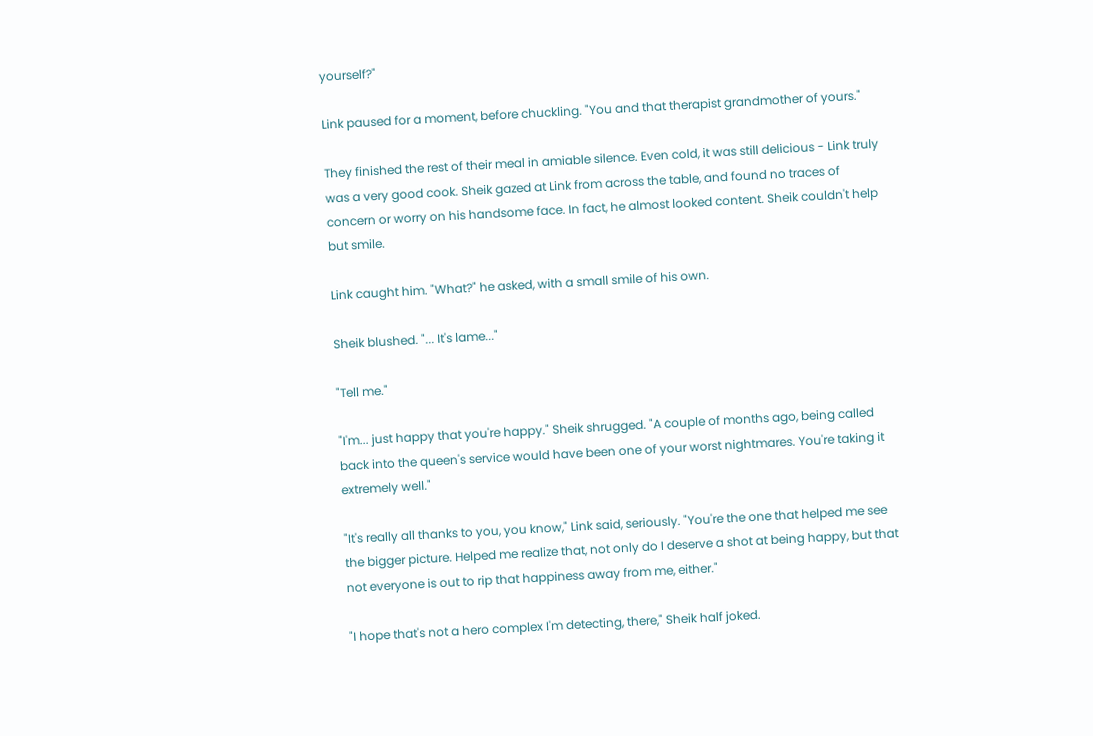yourself?"

Link paused for a moment, before chuckling. "You and that therapist grandmother of yours."

They finished the rest of their meal in amiable silence. Even cold, it was still delicious - Link truly was a very good cook. Sheik gazed at Link from across the table, and found no traces of concern or worry on his handsome face. In fact, he almost looked content. Sheik couldn't help but smile.

Link caught him. "What?" he asked, with a small smile of his own.

Sheik blushed. "... It's lame..."

"Tell me."

"I'm... just happy that you're happy." Sheik shrugged. "A couple of months ago, being called back into the queen's service would have been one of your worst nightmares. You're taking it extremely well."

"It's really all thanks to you, you know," Link said, seriously. "You're the one that helped me see the bigger picture. Helped me realize that, not only do I deserve a shot at being happy, but that not everyone is out to rip that happiness away from me, either."

"I hope that's not a hero complex I'm detecting, there," Sheik half joked.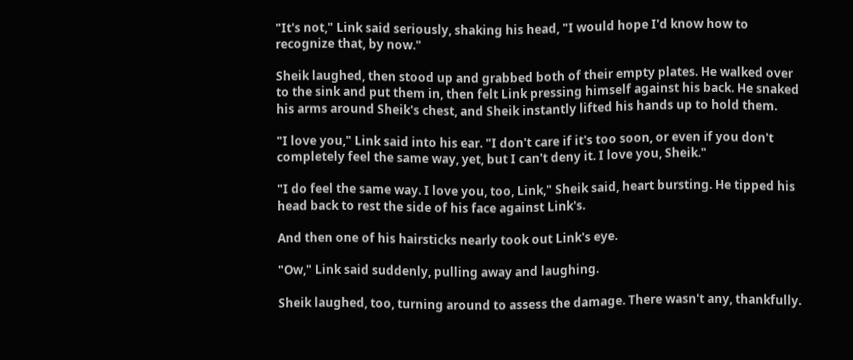"It's not," Link said seriously, shaking his head, "I would hope I'd know how to recognize that, by now."

Sheik laughed, then stood up and grabbed both of their empty plates. He walked over to the sink and put them in, then felt Link pressing himself against his back. He snaked his arms around Sheik's chest, and Sheik instantly lifted his hands up to hold them.

"I love you," Link said into his ear. "I don't care if it's too soon, or even if you don't completely feel the same way, yet, but I can't deny it. I love you, Sheik."

"I do feel the same way. I love you, too, Link," Sheik said, heart bursting. He tipped his head back to rest the side of his face against Link's.

And then one of his hairsticks nearly took out Link's eye.

"Ow," Link said suddenly, pulling away and laughing.

Sheik laughed, too, turning around to assess the damage. There wasn't any, thankfully.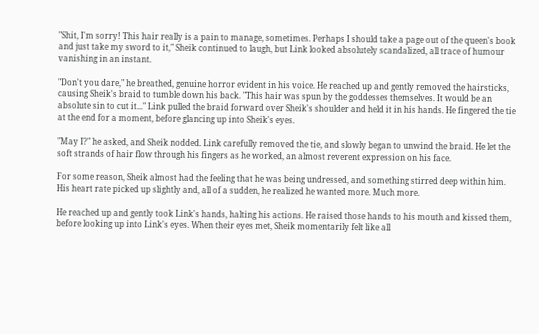"Shit, I'm sorry! This hair really is a pain to manage, sometimes. Perhaps I should take a page out of the queen's book and just take my sword to it," Sheik continued to laugh, but Link looked absolutely scandalized, all trace of humour vanishing in an instant.

"Don't you dare," he breathed, genuine horror evident in his voice. He reached up and gently removed the hairsticks, causing Sheik's braid to tumble down his back. "This hair was spun by the goddesses themselves. It would be an absolute sin to cut it..." Link pulled the braid forward over Sheik's shoulder and held it in his hands. He fingered the tie at the end for a moment, before glancing up into Sheik's eyes.

"May I?" he asked, and Sheik nodded. Link carefully removed the tie, and slowly began to unwind the braid. He let the soft strands of hair flow through his fingers as he worked, an almost reverent expression on his face.

For some reason, Sheik almost had the feeling that he was being undressed, and something stirred deep within him. His heart rate picked up slightly and, all of a sudden, he realized he wanted more. Much more.

He reached up and gently took Link's hands, halting his actions. He raised those hands to his mouth and kissed them, before looking up into Link's eyes. When their eyes met, Sheik momentarily felt like all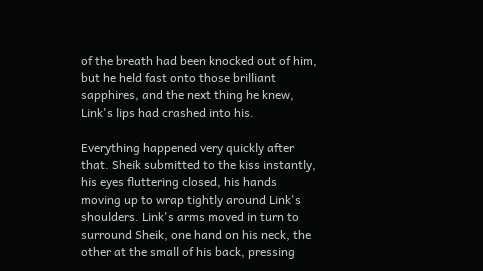of the breath had been knocked out of him, but he held fast onto those brilliant sapphires, and the next thing he knew, Link's lips had crashed into his.

Everything happened very quickly after that. Sheik submitted to the kiss instantly, his eyes fluttering closed, his hands moving up to wrap tightly around Link's shoulders. Link's arms moved in turn to surround Sheik, one hand on his neck, the other at the small of his back, pressing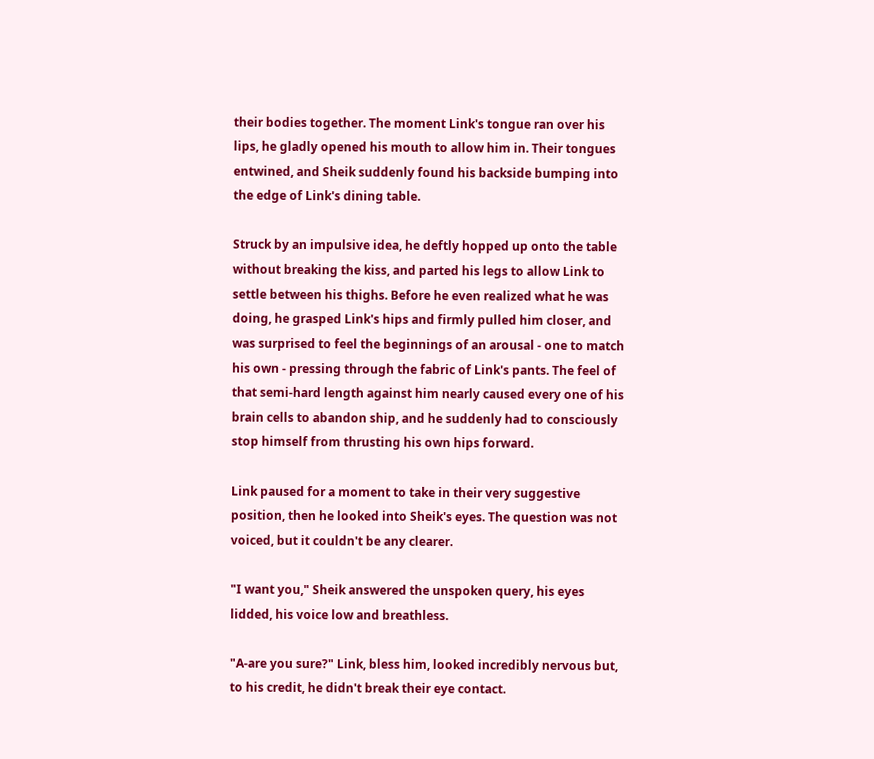their bodies together. The moment Link's tongue ran over his lips, he gladly opened his mouth to allow him in. Their tongues entwined, and Sheik suddenly found his backside bumping into the edge of Link's dining table.

Struck by an impulsive idea, he deftly hopped up onto the table without breaking the kiss, and parted his legs to allow Link to settle between his thighs. Before he even realized what he was doing, he grasped Link's hips and firmly pulled him closer, and was surprised to feel the beginnings of an arousal - one to match his own - pressing through the fabric of Link's pants. The feel of that semi-hard length against him nearly caused every one of his brain cells to abandon ship, and he suddenly had to consciously stop himself from thrusting his own hips forward.

Link paused for a moment to take in their very suggestive position, then he looked into Sheik's eyes. The question was not voiced, but it couldn't be any clearer.

"I want you," Sheik answered the unspoken query, his eyes lidded, his voice low and breathless.

"A-are you sure?" Link, bless him, looked incredibly nervous but, to his credit, he didn't break their eye contact.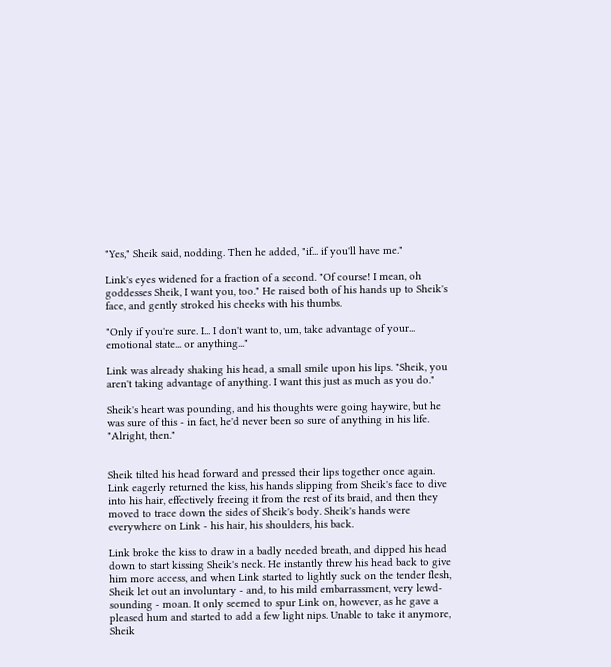"Yes," Sheik said, nodding. Then he added, "if... if you'll have me."

Link's eyes widened for a fraction of a second. "Of course! I mean, oh goddesses Sheik, I want you, too." He raised both of his hands up to Sheik's face, and gently stroked his cheeks with his thumbs.

"Only if you're sure. I... I don't want to, um, take advantage of your... emotional state... or anything..."

Link was already shaking his head, a small smile upon his lips. "Sheik, you aren't taking advantage of anything. I want this just as much as you do."

Sheik's heart was pounding, and his thoughts were going haywire, but he was sure of this - in fact, he'd never been so sure of anything in his life. "Alright, then."


Sheik tilted his head forward and pressed their lips together once again. Link eagerly returned the kiss, his hands slipping from Sheik's face to dive into his hair, effectively freeing it from the rest of its braid, and then they moved to trace down the sides of Sheik's body. Sheik's hands were everywhere on Link - his hair, his shoulders, his back.

Link broke the kiss to draw in a badly needed breath, and dipped his head down to start kissing Sheik's neck. He instantly threw his head back to give him more access, and when Link started to lightly suck on the tender flesh, Sheik let out an involuntary - and, to his mild embarrassment, very lewd-sounding - moan. It only seemed to spur Link on, however, as he gave a pleased hum and started to add a few light nips. Unable to take it anymore, Sheik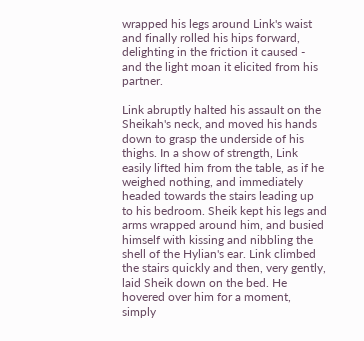wrapped his legs around Link's waist and finally rolled his hips forward, delighting in the friction it caused - and the light moan it elicited from his partner.

Link abruptly halted his assault on the Sheikah's neck, and moved his hands down to grasp the underside of his thighs. In a show of strength, Link easily lifted him from the table, as if he weighed nothing, and immediately headed towards the stairs leading up to his bedroom. Sheik kept his legs and arms wrapped around him, and busied himself with kissing and nibbling the shell of the Hylian's ear. Link climbed the stairs quickly and then, very gently, laid Sheik down on the bed. He hovered over him for a moment, simply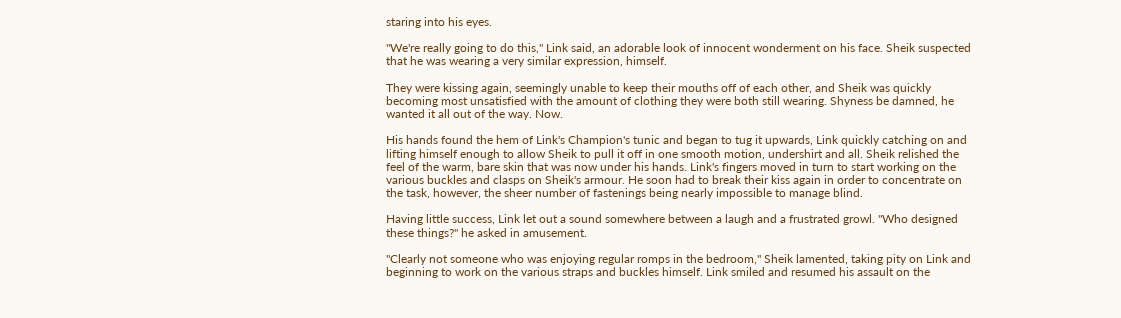staring into his eyes.

"We're really going to do this," Link said, an adorable look of innocent wonderment on his face. Sheik suspected that he was wearing a very similar expression, himself.

They were kissing again, seemingly unable to keep their mouths off of each other, and Sheik was quickly becoming most unsatisfied with the amount of clothing they were both still wearing. Shyness be damned, he wanted it all out of the way. Now.

His hands found the hem of Link's Champion's tunic and began to tug it upwards, Link quickly catching on and lifting himself enough to allow Sheik to pull it off in one smooth motion, undershirt and all. Sheik relished the feel of the warm, bare skin that was now under his hands. Link's fingers moved in turn to start working on the various buckles and clasps on Sheik's armour. He soon had to break their kiss again in order to concentrate on the task, however, the sheer number of fastenings being nearly impossible to manage blind.

Having little success, Link let out a sound somewhere between a laugh and a frustrated growl. "Who designed these things?" he asked in amusement.

"Clearly not someone who was enjoying regular romps in the bedroom," Sheik lamented, taking pity on Link and beginning to work on the various straps and buckles himself. Link smiled and resumed his assault on the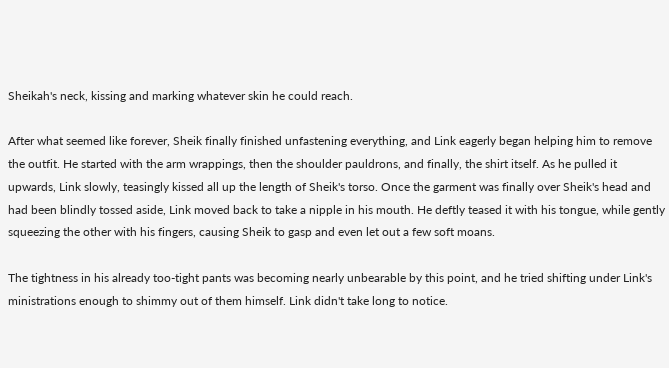Sheikah's neck, kissing and marking whatever skin he could reach.

After what seemed like forever, Sheik finally finished unfastening everything, and Link eagerly began helping him to remove the outfit. He started with the arm wrappings, then the shoulder pauldrons, and finally, the shirt itself. As he pulled it upwards, Link slowly, teasingly kissed all up the length of Sheik's torso. Once the garment was finally over Sheik's head and had been blindly tossed aside, Link moved back to take a nipple in his mouth. He deftly teased it with his tongue, while gently squeezing the other with his fingers, causing Sheik to gasp and even let out a few soft moans.

The tightness in his already too-tight pants was becoming nearly unbearable by this point, and he tried shifting under Link's ministrations enough to shimmy out of them himself. Link didn't take long to notice.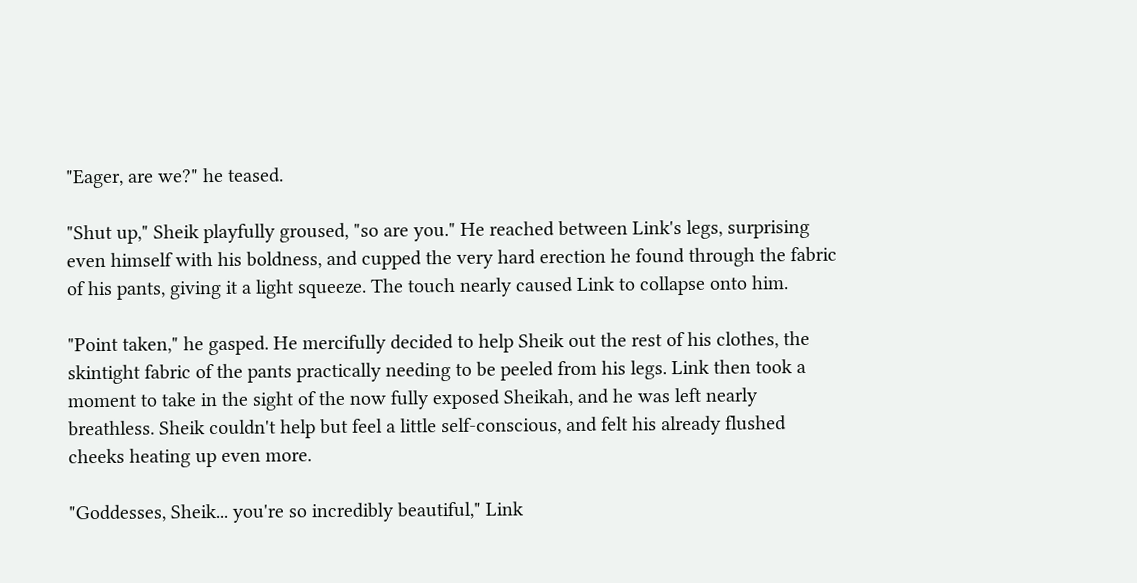"Eager, are we?" he teased.

"Shut up," Sheik playfully groused, "so are you." He reached between Link's legs, surprising even himself with his boldness, and cupped the very hard erection he found through the fabric of his pants, giving it a light squeeze. The touch nearly caused Link to collapse onto him.

"Point taken," he gasped. He mercifully decided to help Sheik out the rest of his clothes, the skintight fabric of the pants practically needing to be peeled from his legs. Link then took a moment to take in the sight of the now fully exposed Sheikah, and he was left nearly breathless. Sheik couldn't help but feel a little self-conscious, and felt his already flushed cheeks heating up even more.

"Goddesses, Sheik... you're so incredibly beautiful," Link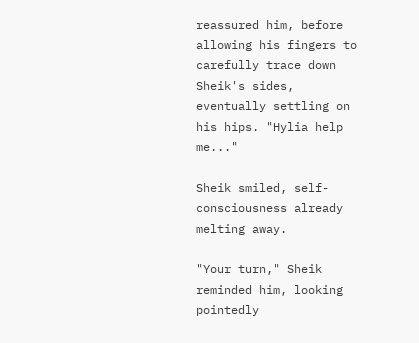reassured him, before allowing his fingers to carefully trace down Sheik's sides, eventually settling on his hips. "Hylia help me..."

Sheik smiled, self-consciousness already melting away.

"Your turn," Sheik reminded him, looking pointedly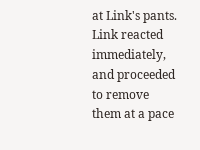at Link's pants. Link reacted immediately, and proceeded to remove them at a pace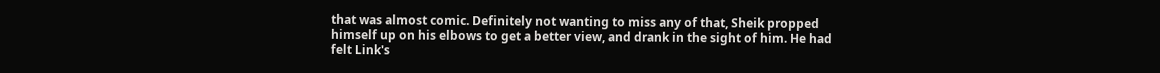that was almost comic. Definitely not wanting to miss any of that, Sheik propped himself up on his elbows to get a better view, and drank in the sight of him. He had felt Link's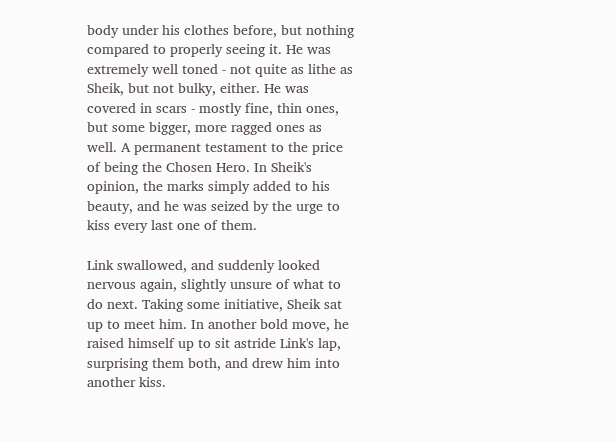body under his clothes before, but nothing compared to properly seeing it. He was extremely well toned - not quite as lithe as Sheik, but not bulky, either. He was covered in scars - mostly fine, thin ones, but some bigger, more ragged ones as well. A permanent testament to the price of being the Chosen Hero. In Sheik's opinion, the marks simply added to his beauty, and he was seized by the urge to kiss every last one of them.

Link swallowed, and suddenly looked nervous again, slightly unsure of what to do next. Taking some initiative, Sheik sat up to meet him. In another bold move, he raised himself up to sit astride Link's lap, surprising them both, and drew him into another kiss.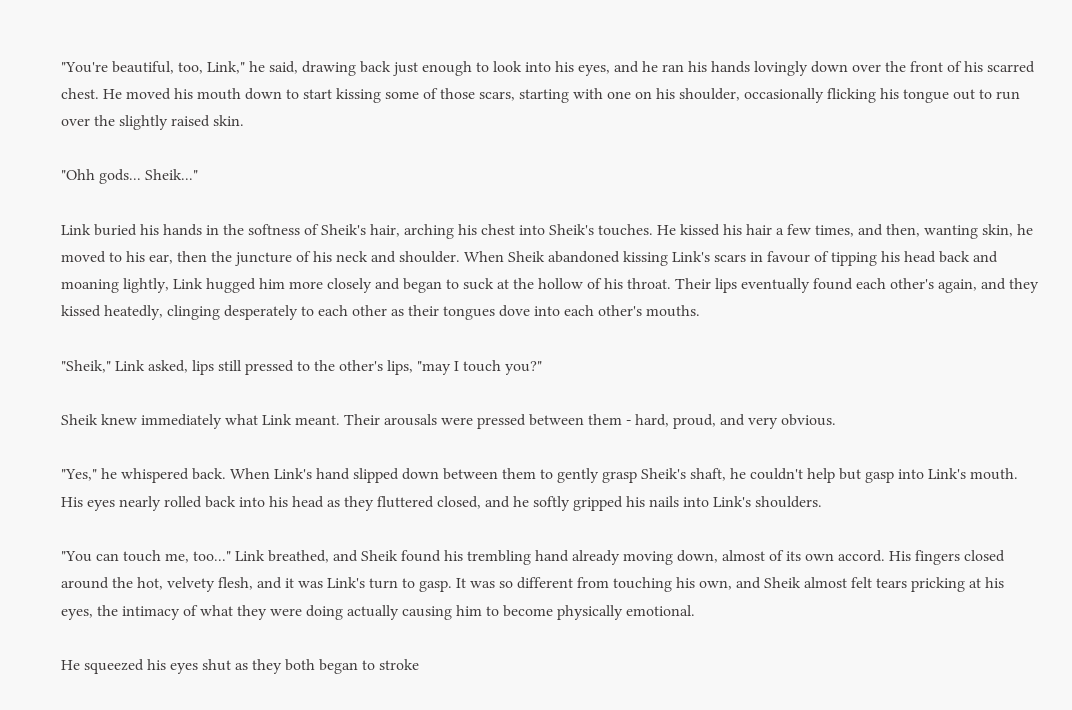"You're beautiful, too, Link," he said, drawing back just enough to look into his eyes, and he ran his hands lovingly down over the front of his scarred chest. He moved his mouth down to start kissing some of those scars, starting with one on his shoulder, occasionally flicking his tongue out to run over the slightly raised skin.

"Ohh gods... Sheik..."

Link buried his hands in the softness of Sheik's hair, arching his chest into Sheik's touches. He kissed his hair a few times, and then, wanting skin, he moved to his ear, then the juncture of his neck and shoulder. When Sheik abandoned kissing Link's scars in favour of tipping his head back and moaning lightly, Link hugged him more closely and began to suck at the hollow of his throat. Their lips eventually found each other's again, and they kissed heatedly, clinging desperately to each other as their tongues dove into each other's mouths.

"Sheik," Link asked, lips still pressed to the other's lips, "may I touch you?"

Sheik knew immediately what Link meant. Their arousals were pressed between them - hard, proud, and very obvious.

"Yes," he whispered back. When Link's hand slipped down between them to gently grasp Sheik's shaft, he couldn't help but gasp into Link's mouth. His eyes nearly rolled back into his head as they fluttered closed, and he softly gripped his nails into Link's shoulders.

"You can touch me, too..." Link breathed, and Sheik found his trembling hand already moving down, almost of its own accord. His fingers closed around the hot, velvety flesh, and it was Link's turn to gasp. It was so different from touching his own, and Sheik almost felt tears pricking at his eyes, the intimacy of what they were doing actually causing him to become physically emotional.

He squeezed his eyes shut as they both began to stroke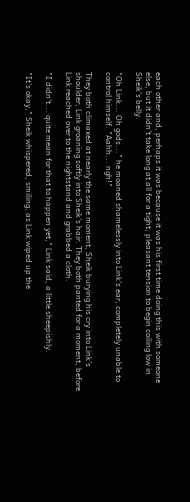each other and, perhaps it was because it was his first time doing this with someone else, but it didn't take long at all for a tight, pleasant tension to begin coiling low in Sheik's belly.

"Oh Link... Oh gods..." he moaned shamelessly into Link's ear, completely unable to control himself. "Aahh... ngh!"

They both climaxed at nearly the same moment, Sheik burying his cry into Link's shoulder, Link groaning softly into Sheik's hair. They both panted for a moment, before Link reached over to the nightstand and grabbed a cloth.

"I didn't... quite mean for that to happen yet," Link said, a little sheepishly.

"It's okay," Sheik whispered, smiling, as Link wiped up the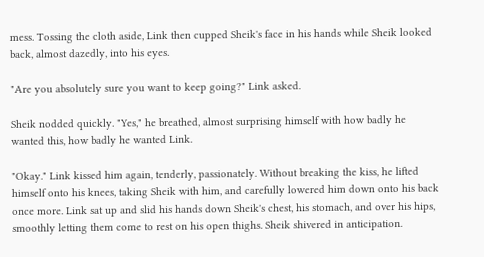mess. Tossing the cloth aside, Link then cupped Sheik's face in his hands while Sheik looked back, almost dazedly, into his eyes.

"Are you absolutely sure you want to keep going?" Link asked.

Sheik nodded quickly. "Yes," he breathed, almost surprising himself with how badly he wanted this, how badly he wanted Link.

"Okay." Link kissed him again, tenderly, passionately. Without breaking the kiss, he lifted himself onto his knees, taking Sheik with him, and carefully lowered him down onto his back once more. Link sat up and slid his hands down Sheik's chest, his stomach, and over his hips, smoothly letting them come to rest on his open thighs. Sheik shivered in anticipation.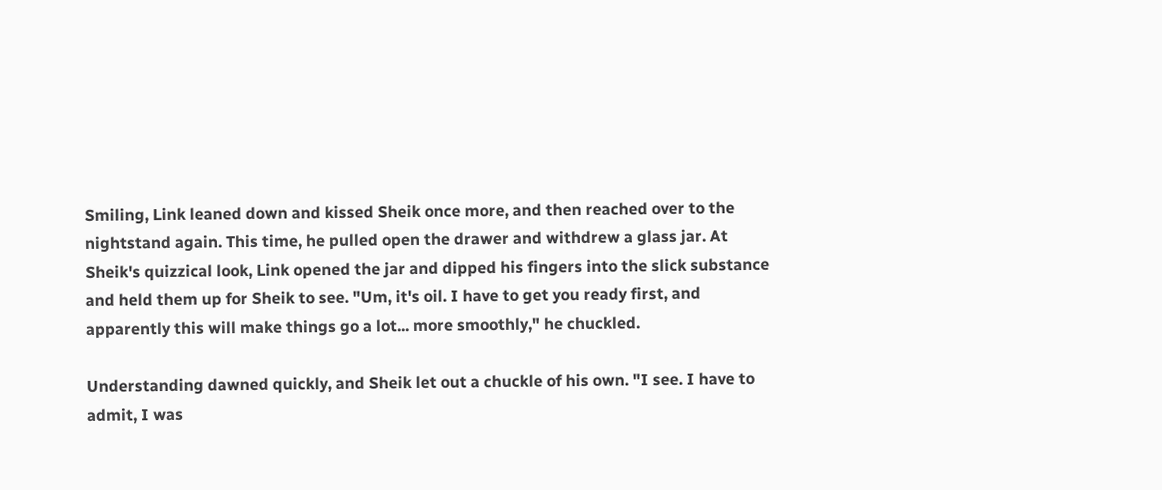Smiling, Link leaned down and kissed Sheik once more, and then reached over to the nightstand again. This time, he pulled open the drawer and withdrew a glass jar. At Sheik's quizzical look, Link opened the jar and dipped his fingers into the slick substance and held them up for Sheik to see. "Um, it's oil. I have to get you ready first, and apparently this will make things go a lot... more smoothly," he chuckled.

Understanding dawned quickly, and Sheik let out a chuckle of his own. "I see. I have to admit, I was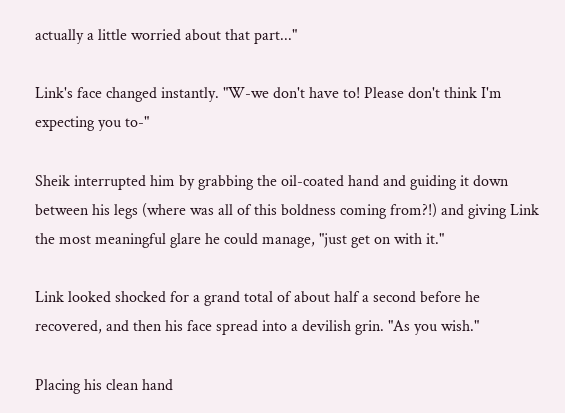actually a little worried about that part..."

Link's face changed instantly. "W-we don't have to! Please don't think I'm expecting you to-"

Sheik interrupted him by grabbing the oil-coated hand and guiding it down between his legs (where was all of this boldness coming from?!) and giving Link the most meaningful glare he could manage, "just get on with it."

Link looked shocked for a grand total of about half a second before he recovered, and then his face spread into a devilish grin. "As you wish."

Placing his clean hand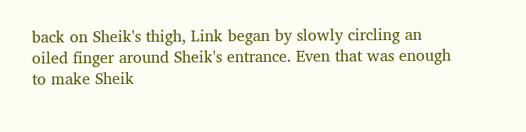back on Sheik's thigh, Link began by slowly circling an oiled finger around Sheik's entrance. Even that was enough to make Sheik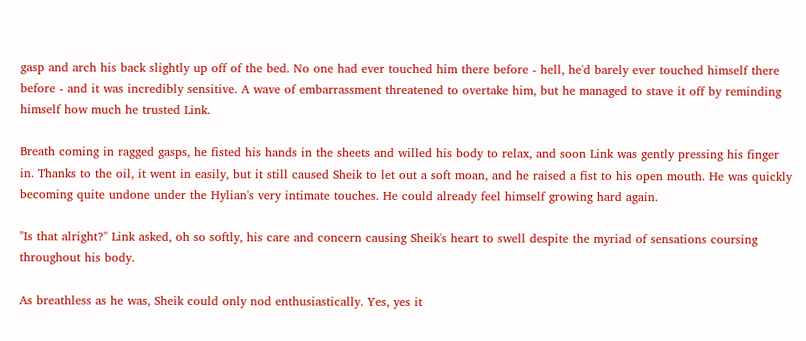gasp and arch his back slightly up off of the bed. No one had ever touched him there before - hell, he'd barely ever touched himself there before - and it was incredibly sensitive. A wave of embarrassment threatened to overtake him, but he managed to stave it off by reminding himself how much he trusted Link.

Breath coming in ragged gasps, he fisted his hands in the sheets and willed his body to relax, and soon Link was gently pressing his finger in. Thanks to the oil, it went in easily, but it still caused Sheik to let out a soft moan, and he raised a fist to his open mouth. He was quickly becoming quite undone under the Hylian's very intimate touches. He could already feel himself growing hard again.

"Is that alright?" Link asked, oh so softly, his care and concern causing Sheik's heart to swell despite the myriad of sensations coursing throughout his body.

As breathless as he was, Sheik could only nod enthusiastically. Yes, yes it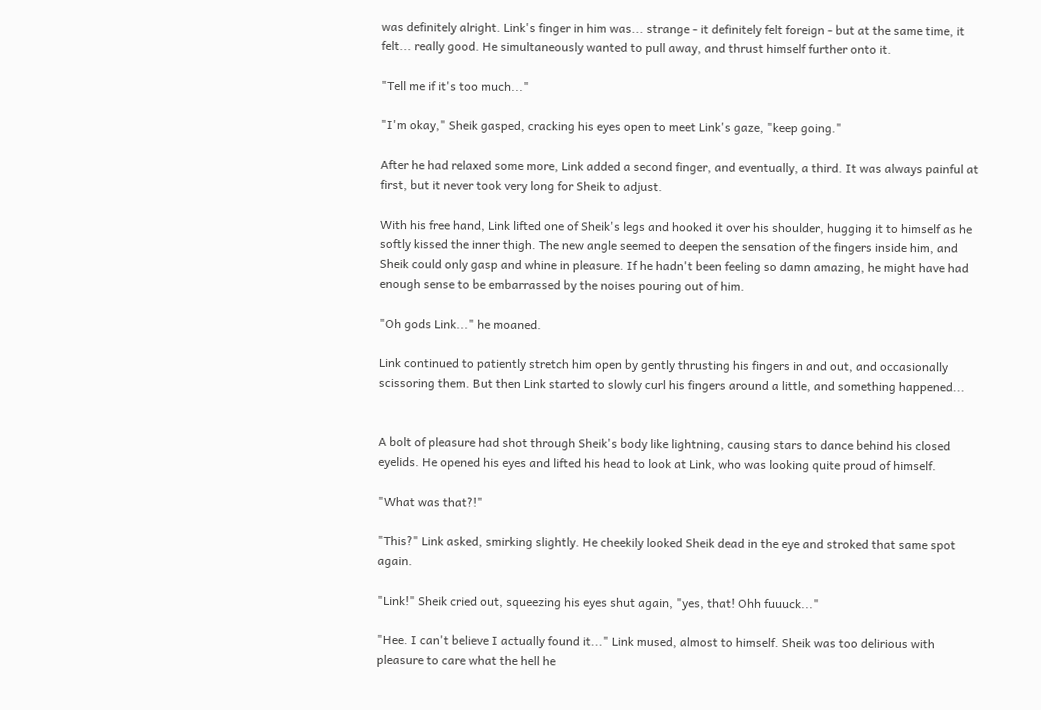was definitely alright. Link's finger in him was... strange - it definitely felt foreign - but at the same time, it felt... really good. He simultaneously wanted to pull away, and thrust himself further onto it.

"Tell me if it's too much..."

"I'm okay," Sheik gasped, cracking his eyes open to meet Link's gaze, "keep going."

After he had relaxed some more, Link added a second finger, and eventually, a third. It was always painful at first, but it never took very long for Sheik to adjust.

With his free hand, Link lifted one of Sheik's legs and hooked it over his shoulder, hugging it to himself as he softly kissed the inner thigh. The new angle seemed to deepen the sensation of the fingers inside him, and Sheik could only gasp and whine in pleasure. If he hadn't been feeling so damn amazing, he might have had enough sense to be embarrassed by the noises pouring out of him.

"Oh gods Link..." he moaned.

Link continued to patiently stretch him open by gently thrusting his fingers in and out, and occasionally scissoring them. But then Link started to slowly curl his fingers around a little, and something happened...


A bolt of pleasure had shot through Sheik's body like lightning, causing stars to dance behind his closed eyelids. He opened his eyes and lifted his head to look at Link, who was looking quite proud of himself.

"What was that?!"

"This?" Link asked, smirking slightly. He cheekily looked Sheik dead in the eye and stroked that same spot again.

"Link!" Sheik cried out, squeezing his eyes shut again, "yes, that! Ohh fuuuck..."

"Hee. I can't believe I actually found it..." Link mused, almost to himself. Sheik was too delirious with pleasure to care what the hell he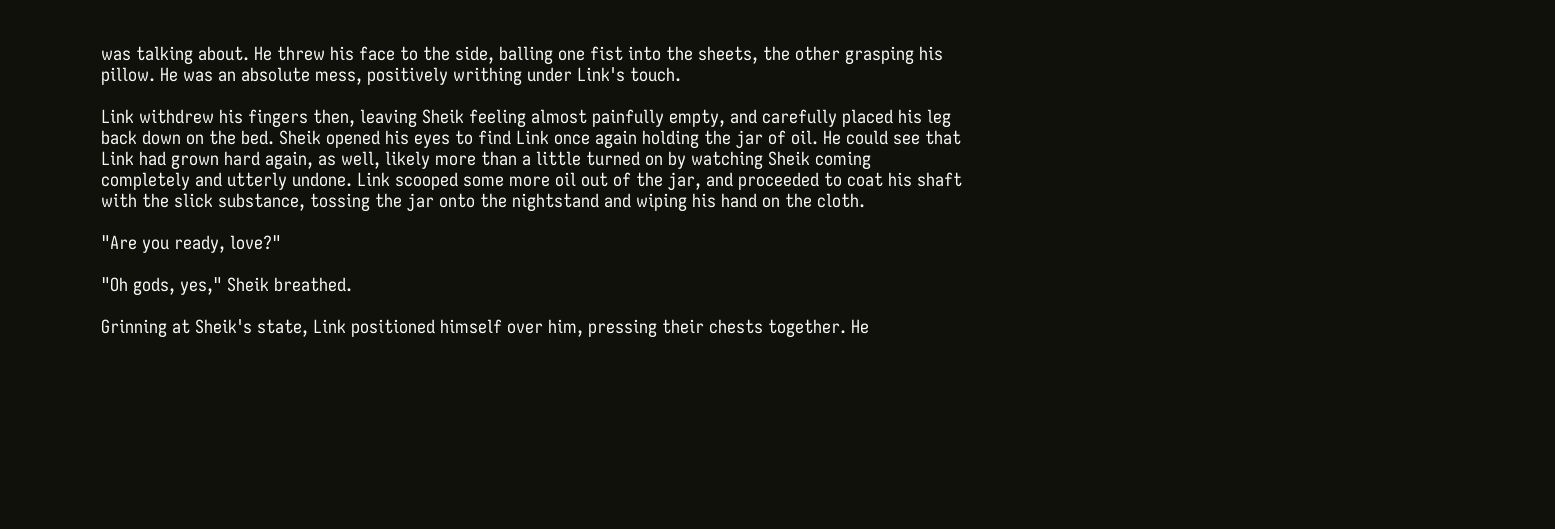was talking about. He threw his face to the side, balling one fist into the sheets, the other grasping his pillow. He was an absolute mess, positively writhing under Link's touch.

Link withdrew his fingers then, leaving Sheik feeling almost painfully empty, and carefully placed his leg back down on the bed. Sheik opened his eyes to find Link once again holding the jar of oil. He could see that Link had grown hard again, as well, likely more than a little turned on by watching Sheik coming completely and utterly undone. Link scooped some more oil out of the jar, and proceeded to coat his shaft with the slick substance, tossing the jar onto the nightstand and wiping his hand on the cloth.

"Are you ready, love?"

"Oh gods, yes," Sheik breathed.

Grinning at Sheik's state, Link positioned himself over him, pressing their chests together. He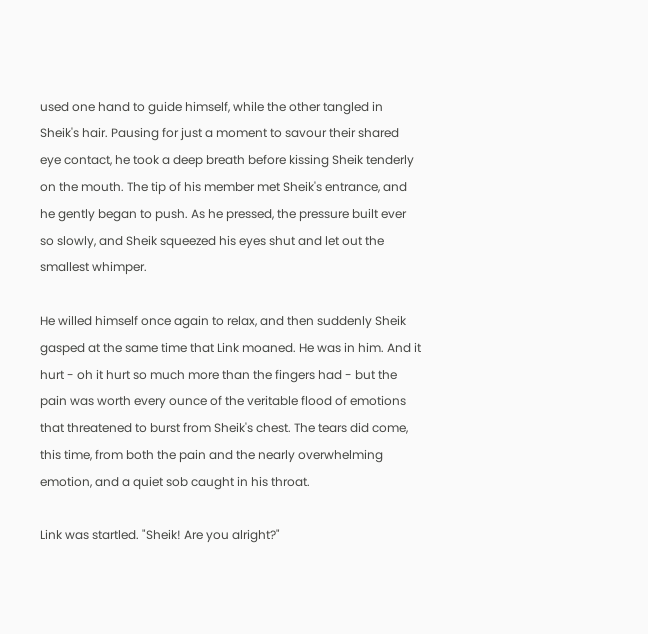used one hand to guide himself, while the other tangled in Sheik's hair. Pausing for just a moment to savour their shared eye contact, he took a deep breath before kissing Sheik tenderly on the mouth. The tip of his member met Sheik's entrance, and he gently began to push. As he pressed, the pressure built ever so slowly, and Sheik squeezed his eyes shut and let out the smallest whimper.

He willed himself once again to relax, and then suddenly Sheik gasped at the same time that Link moaned. He was in him. And it hurt - oh it hurt so much more than the fingers had - but the pain was worth every ounce of the veritable flood of emotions that threatened to burst from Sheik's chest. The tears did come, this time, from both the pain and the nearly overwhelming emotion, and a quiet sob caught in his throat.

Link was startled. "Sheik! Are you alright?"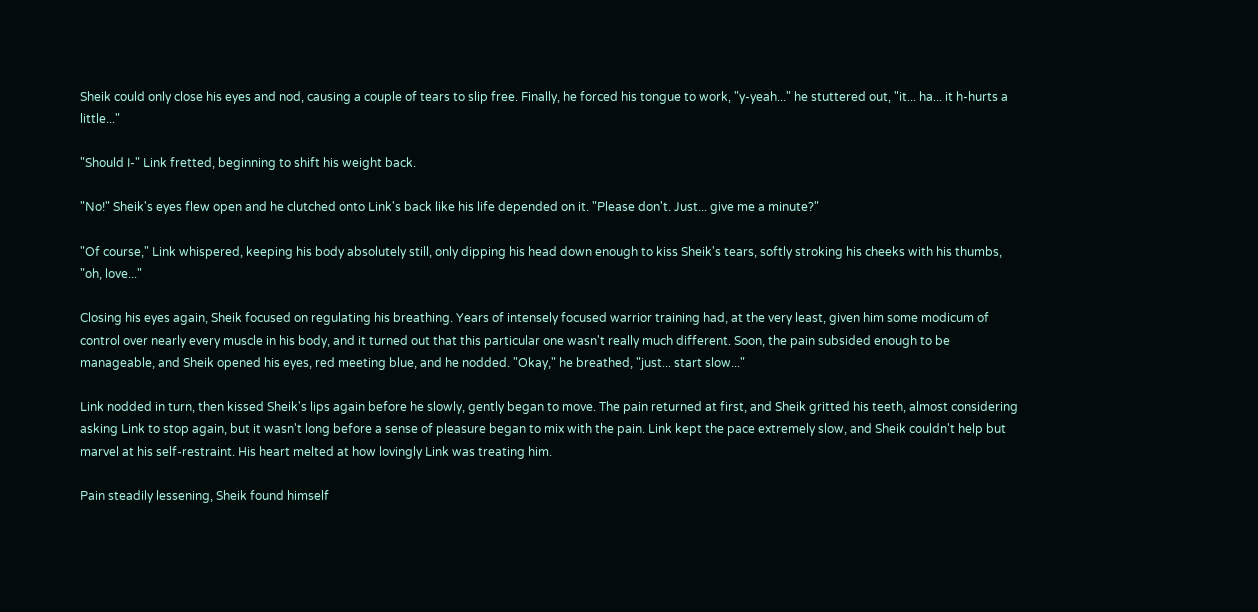Sheik could only close his eyes and nod, causing a couple of tears to slip free. Finally, he forced his tongue to work, "y-yeah..." he stuttered out, "it... ha... it h-hurts a little..."

"Should I-" Link fretted, beginning to shift his weight back.

"No!" Sheik's eyes flew open and he clutched onto Link's back like his life depended on it. "Please don't. Just... give me a minute?"

"Of course," Link whispered, keeping his body absolutely still, only dipping his head down enough to kiss Sheik's tears, softly stroking his cheeks with his thumbs, "oh, love..."

Closing his eyes again, Sheik focused on regulating his breathing. Years of intensely focused warrior training had, at the very least, given him some modicum of control over nearly every muscle in his body, and it turned out that this particular one wasn't really much different. Soon, the pain subsided enough to be manageable, and Sheik opened his eyes, red meeting blue, and he nodded. "Okay," he breathed, "just... start slow..."

Link nodded in turn, then kissed Sheik's lips again before he slowly, gently began to move. The pain returned at first, and Sheik gritted his teeth, almost considering asking Link to stop again, but it wasn't long before a sense of pleasure began to mix with the pain. Link kept the pace extremely slow, and Sheik couldn't help but marvel at his self-restraint. His heart melted at how lovingly Link was treating him.

Pain steadily lessening, Sheik found himself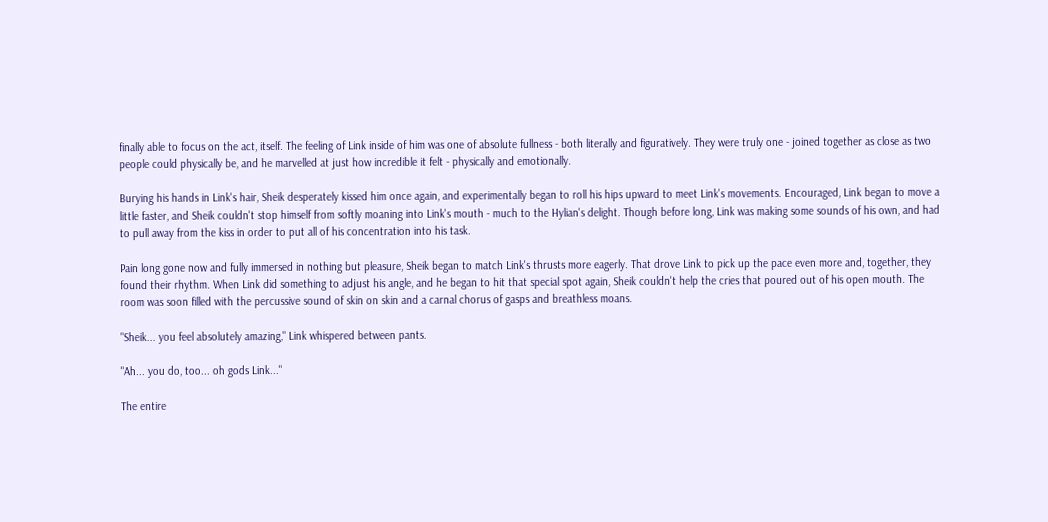finally able to focus on the act, itself. The feeling of Link inside of him was one of absolute fullness - both literally and figuratively. They were truly one - joined together as close as two people could physically be, and he marvelled at just how incredible it felt - physically and emotionally.

Burying his hands in Link's hair, Sheik desperately kissed him once again, and experimentally began to roll his hips upward to meet Link's movements. Encouraged, Link began to move a little faster, and Sheik couldn't stop himself from softly moaning into Link's mouth - much to the Hylian's delight. Though before long, Link was making some sounds of his own, and had to pull away from the kiss in order to put all of his concentration into his task.

Pain long gone now and fully immersed in nothing but pleasure, Sheik began to match Link's thrusts more eagerly. That drove Link to pick up the pace even more and, together, they found their rhythm. When Link did something to adjust his angle, and he began to hit that special spot again, Sheik couldn't help the cries that poured out of his open mouth. The room was soon filled with the percussive sound of skin on skin and a carnal chorus of gasps and breathless moans.

"Sheik... you feel absolutely amazing," Link whispered between pants.

"Ah... you do, too... oh gods Link..."

The entire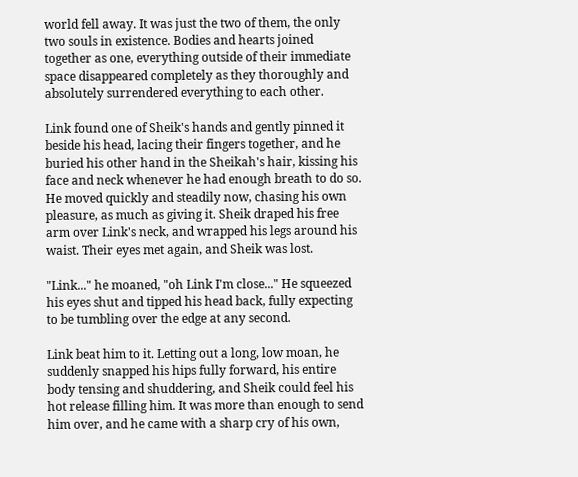world fell away. It was just the two of them, the only two souls in existence. Bodies and hearts joined together as one, everything outside of their immediate space disappeared completely as they thoroughly and absolutely surrendered everything to each other.

Link found one of Sheik's hands and gently pinned it beside his head, lacing their fingers together, and he buried his other hand in the Sheikah's hair, kissing his face and neck whenever he had enough breath to do so. He moved quickly and steadily now, chasing his own pleasure, as much as giving it. Sheik draped his free arm over Link's neck, and wrapped his legs around his waist. Their eyes met again, and Sheik was lost.

"Link..." he moaned, "oh Link I'm close..." He squeezed his eyes shut and tipped his head back, fully expecting to be tumbling over the edge at any second.

Link beat him to it. Letting out a long, low moan, he suddenly snapped his hips fully forward, his entire body tensing and shuddering, and Sheik could feel his hot release filling him. It was more than enough to send him over, and he came with a sharp cry of his own,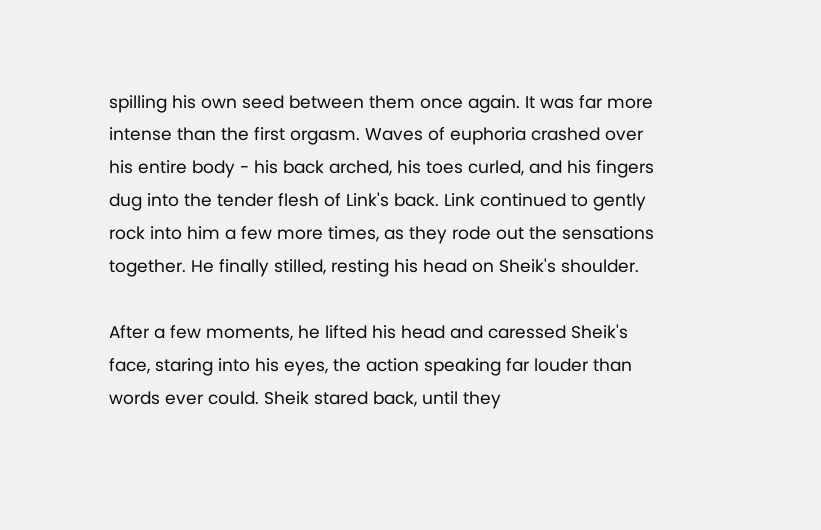spilling his own seed between them once again. It was far more intense than the first orgasm. Waves of euphoria crashed over his entire body - his back arched, his toes curled, and his fingers dug into the tender flesh of Link's back. Link continued to gently rock into him a few more times, as they rode out the sensations together. He finally stilled, resting his head on Sheik's shoulder.

After a few moments, he lifted his head and caressed Sheik's face, staring into his eyes, the action speaking far louder than words ever could. Sheik stared back, until they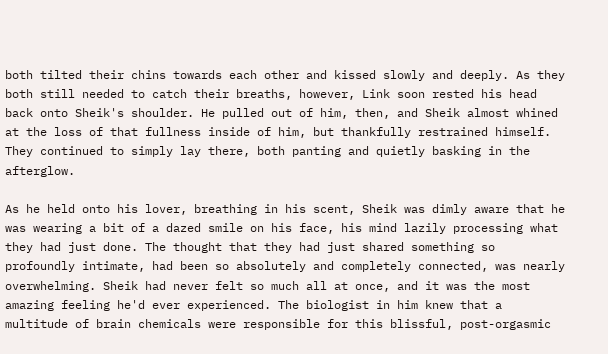both tilted their chins towards each other and kissed slowly and deeply. As they both still needed to catch their breaths, however, Link soon rested his head back onto Sheik's shoulder. He pulled out of him, then, and Sheik almost whined at the loss of that fullness inside of him, but thankfully restrained himself. They continued to simply lay there, both panting and quietly basking in the afterglow.

As he held onto his lover, breathing in his scent, Sheik was dimly aware that he was wearing a bit of a dazed smile on his face, his mind lazily processing what they had just done. The thought that they had just shared something so profoundly intimate, had been so absolutely and completely connected, was nearly overwhelming. Sheik had never felt so much all at once, and it was the most amazing feeling he'd ever experienced. The biologist in him knew that a multitude of brain chemicals were responsible for this blissful, post-orgasmic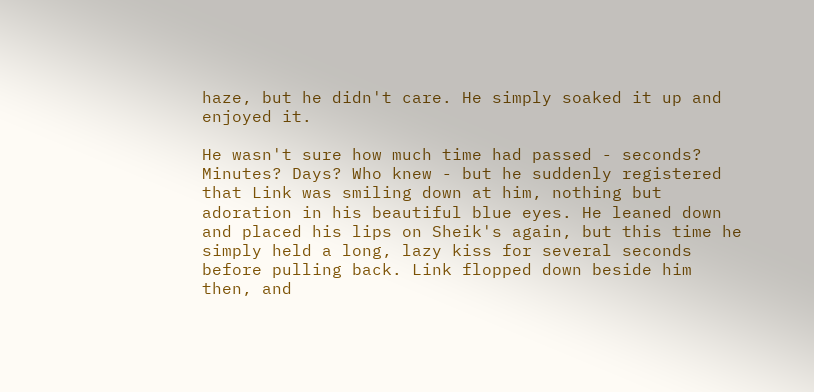haze, but he didn't care. He simply soaked it up and enjoyed it.

He wasn't sure how much time had passed - seconds? Minutes? Days? Who knew - but he suddenly registered that Link was smiling down at him, nothing but adoration in his beautiful blue eyes. He leaned down and placed his lips on Sheik's again, but this time he simply held a long, lazy kiss for several seconds before pulling back. Link flopped down beside him then, and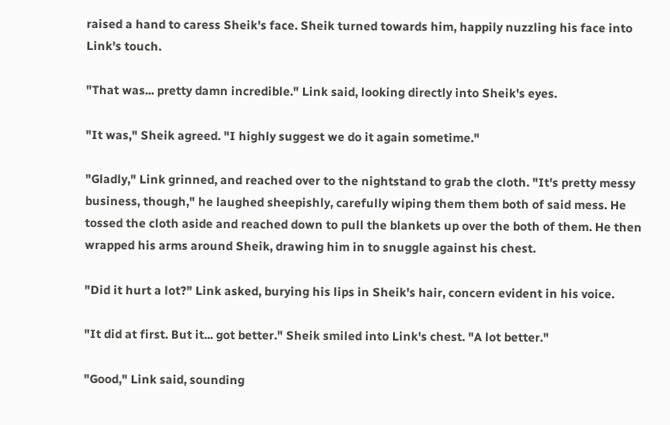raised a hand to caress Sheik's face. Sheik turned towards him, happily nuzzling his face into Link's touch.

"That was... pretty damn incredible." Link said, looking directly into Sheik's eyes.

"It was," Sheik agreed. "I highly suggest we do it again sometime."

"Gladly," Link grinned, and reached over to the nightstand to grab the cloth. "It's pretty messy business, though," he laughed sheepishly, carefully wiping them them both of said mess. He tossed the cloth aside and reached down to pull the blankets up over the both of them. He then wrapped his arms around Sheik, drawing him in to snuggle against his chest.

"Did it hurt a lot?" Link asked, burying his lips in Sheik's hair, concern evident in his voice.

"It did at first. But it... got better." Sheik smiled into Link's chest. "A lot better."

"Good," Link said, sounding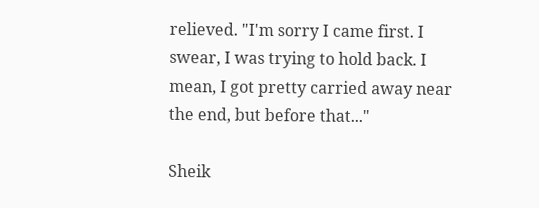relieved. "I'm sorry I came first. I swear, I was trying to hold back. I mean, I got pretty carried away near the end, but before that..."

Sheik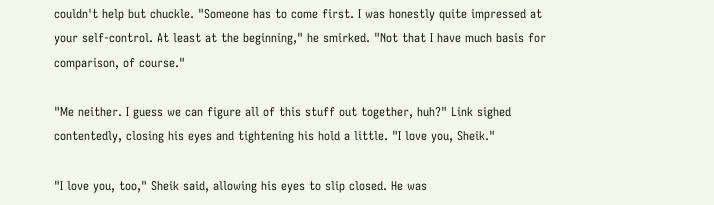couldn't help but chuckle. "Someone has to come first. I was honestly quite impressed at your self-control. At least at the beginning," he smirked. "Not that I have much basis for comparison, of course."

"Me neither. I guess we can figure all of this stuff out together, huh?" Link sighed contentedly, closing his eyes and tightening his hold a little. "I love you, Sheik."

"I love you, too," Sheik said, allowing his eyes to slip closed. He was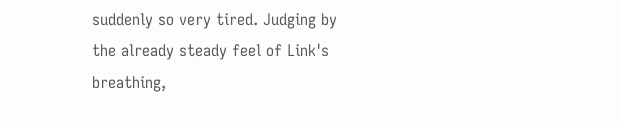suddenly so very tired. Judging by the already steady feel of Link's breathing,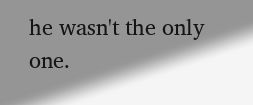he wasn't the only one.